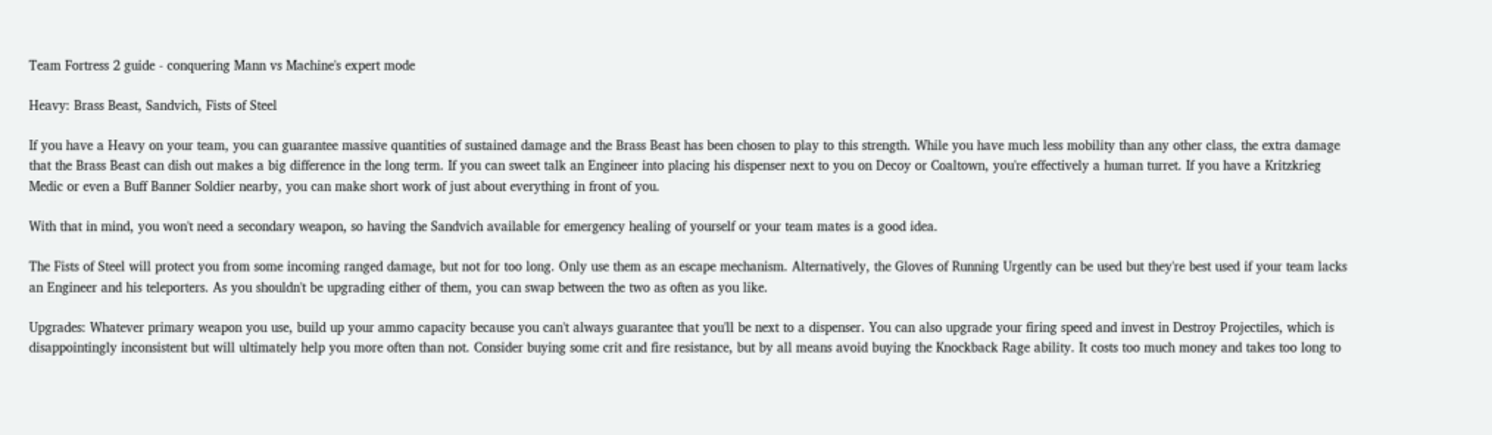Team Fortress 2 guide - conquering Mann vs Machine's expert mode

Heavy: Brass Beast, Sandvich, Fists of Steel

If you have a Heavy on your team, you can guarantee massive quantities of sustained damage and the Brass Beast has been chosen to play to this strength. While you have much less mobility than any other class, the extra damage that the Brass Beast can dish out makes a big difference in the long term. If you can sweet talk an Engineer into placing his dispenser next to you on Decoy or Coaltown, you're effectively a human turret. If you have a Kritzkrieg Medic or even a Buff Banner Soldier nearby, you can make short work of just about everything in front of you.

With that in mind, you won't need a secondary weapon, so having the Sandvich available for emergency healing of yourself or your team mates is a good idea.

The Fists of Steel will protect you from some incoming ranged damage, but not for too long. Only use them as an escape mechanism. Alternatively, the Gloves of Running Urgently can be used but they're best used if your team lacks an Engineer and his teleporters. As you shouldn't be upgrading either of them, you can swap between the two as often as you like.

Upgrades: Whatever primary weapon you use, build up your ammo capacity because you can't always guarantee that you'll be next to a dispenser. You can also upgrade your firing speed and invest in Destroy Projectiles, which is disappointingly inconsistent but will ultimately help you more often than not. Consider buying some crit and fire resistance, but by all means avoid buying the Knockback Rage ability. It costs too much money and takes too long to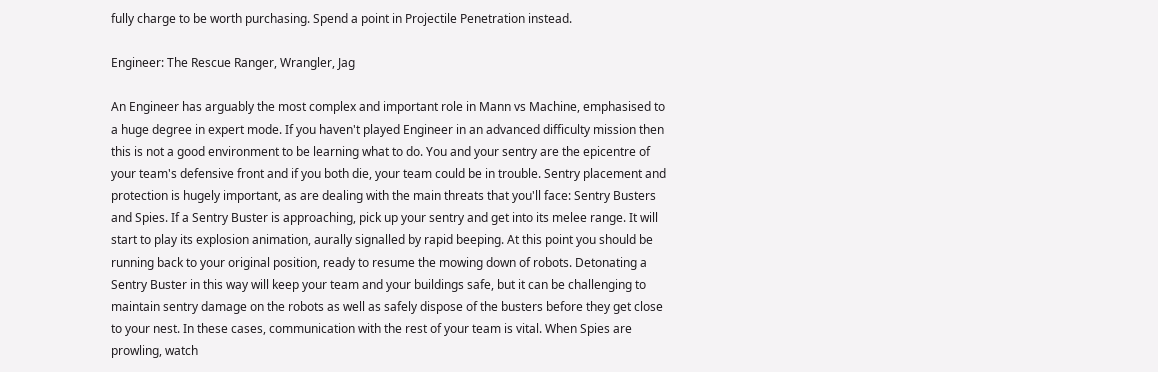fully charge to be worth purchasing. Spend a point in Projectile Penetration instead.

Engineer: The Rescue Ranger, Wrangler, Jag

An Engineer has arguably the most complex and important role in Mann vs Machine, emphasised to a huge degree in expert mode. If you haven't played Engineer in an advanced difficulty mission then this is not a good environment to be learning what to do. You and your sentry are the epicentre of your team's defensive front and if you both die, your team could be in trouble. Sentry placement and protection is hugely important, as are dealing with the main threats that you'll face: Sentry Busters and Spies. If a Sentry Buster is approaching, pick up your sentry and get into its melee range. It will start to play its explosion animation, aurally signalled by rapid beeping. At this point you should be running back to your original position, ready to resume the mowing down of robots. Detonating a Sentry Buster in this way will keep your team and your buildings safe, but it can be challenging to maintain sentry damage on the robots as well as safely dispose of the busters before they get close to your nest. In these cases, communication with the rest of your team is vital. When Spies are prowling, watch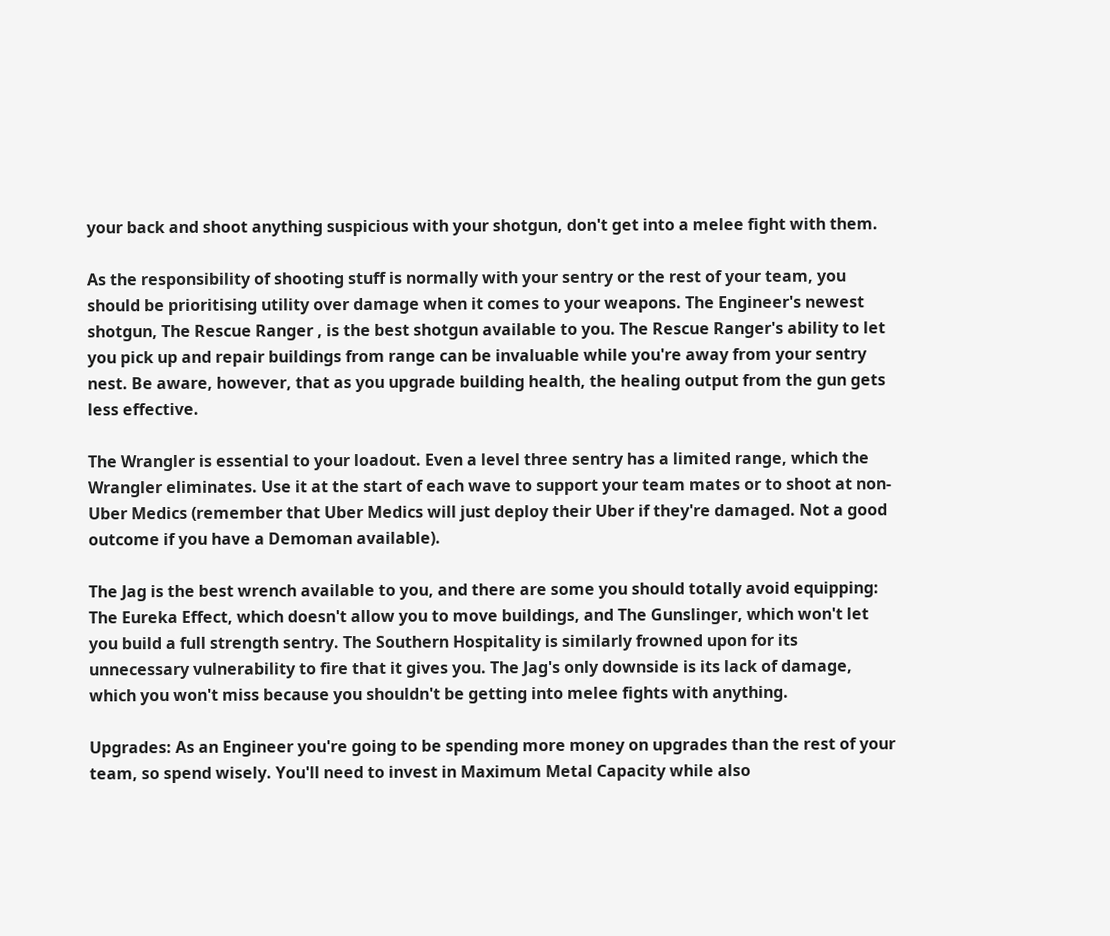your back and shoot anything suspicious with your shotgun, don't get into a melee fight with them.

As the responsibility of shooting stuff is normally with your sentry or the rest of your team, you should be prioritising utility over damage when it comes to your weapons. The Engineer's newest shotgun, The Rescue Ranger , is the best shotgun available to you. The Rescue Ranger's ability to let you pick up and repair buildings from range can be invaluable while you're away from your sentry nest. Be aware, however, that as you upgrade building health, the healing output from the gun gets less effective.

The Wrangler is essential to your loadout. Even a level three sentry has a limited range, which the Wrangler eliminates. Use it at the start of each wave to support your team mates or to shoot at non-Uber Medics (remember that Uber Medics will just deploy their Uber if they're damaged. Not a good outcome if you have a Demoman available).

The Jag is the best wrench available to you, and there are some you should totally avoid equipping: The Eureka Effect, which doesn't allow you to move buildings, and The Gunslinger, which won't let you build a full strength sentry. The Southern Hospitality is similarly frowned upon for its unnecessary vulnerability to fire that it gives you. The Jag's only downside is its lack of damage, which you won't miss because you shouldn't be getting into melee fights with anything.

Upgrades: As an Engineer you're going to be spending more money on upgrades than the rest of your team, so spend wisely. You'll need to invest in Maximum Metal Capacity while also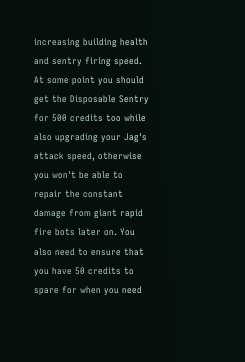increasing building health and sentry firing speed. At some point you should get the Disposable Sentry for 500 credits too while also upgrading your Jag's attack speed, otherwise you won't be able to repair the constant damage from giant rapid fire bots later on. You also need to ensure that you have 50 credits to spare for when you need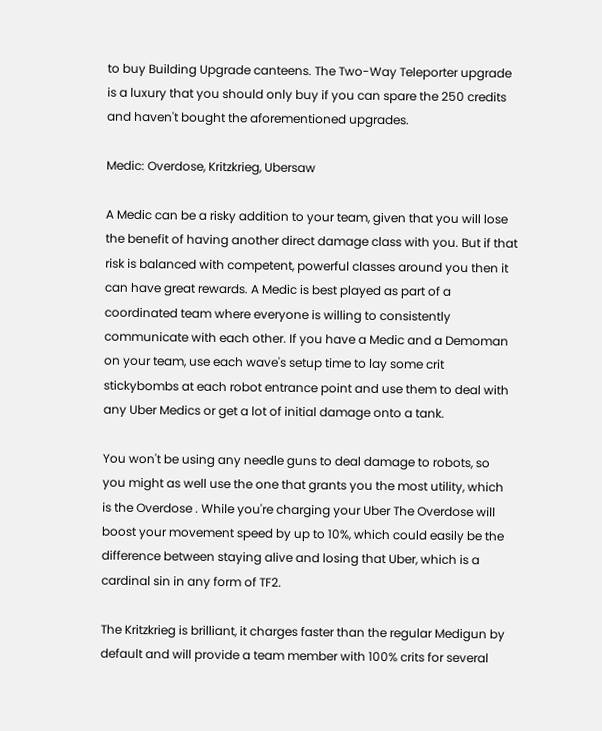to buy Building Upgrade canteens. The Two-Way Teleporter upgrade is a luxury that you should only buy if you can spare the 250 credits and haven't bought the aforementioned upgrades.

Medic: Overdose, Kritzkrieg, Ubersaw

A Medic can be a risky addition to your team, given that you will lose the benefit of having another direct damage class with you. But if that risk is balanced with competent, powerful classes around you then it can have great rewards. A Medic is best played as part of a coordinated team where everyone is willing to consistently communicate with each other. If you have a Medic and a Demoman on your team, use each wave's setup time to lay some crit stickybombs at each robot entrance point and use them to deal with any Uber Medics or get a lot of initial damage onto a tank.

You won't be using any needle guns to deal damage to robots, so you might as well use the one that grants you the most utility, which is the Overdose . While you're charging your Uber The Overdose will boost your movement speed by up to 10%, which could easily be the difference between staying alive and losing that Uber, which is a cardinal sin in any form of TF2.

The Kritzkrieg is brilliant, it charges faster than the regular Medigun by default and will provide a team member with 100% crits for several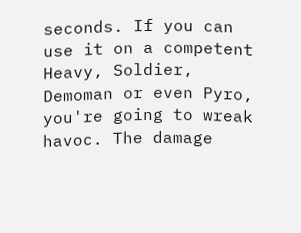seconds. If you can use it on a competent Heavy, Soldier, Demoman or even Pyro, you're going to wreak havoc. The damage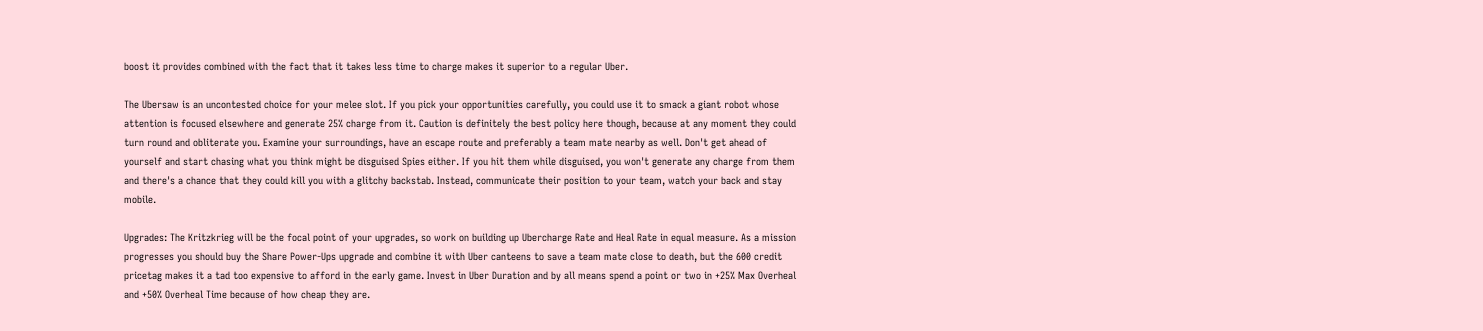boost it provides combined with the fact that it takes less time to charge makes it superior to a regular Uber.

The Ubersaw is an uncontested choice for your melee slot. If you pick your opportunities carefully, you could use it to smack a giant robot whose attention is focused elsewhere and generate 25% charge from it. Caution is definitely the best policy here though, because at any moment they could turn round and obliterate you. Examine your surroundings, have an escape route and preferably a team mate nearby as well. Don't get ahead of yourself and start chasing what you think might be disguised Spies either. If you hit them while disguised, you won't generate any charge from them and there's a chance that they could kill you with a glitchy backstab. Instead, communicate their position to your team, watch your back and stay mobile.

Upgrades: The Kritzkrieg will be the focal point of your upgrades, so work on building up Ubercharge Rate and Heal Rate in equal measure. As a mission progresses you should buy the Share Power-Ups upgrade and combine it with Uber canteens to save a team mate close to death, but the 600 credit pricetag makes it a tad too expensive to afford in the early game. Invest in Uber Duration and by all means spend a point or two in +25% Max Overheal and +50% Overheal Time because of how cheap they are.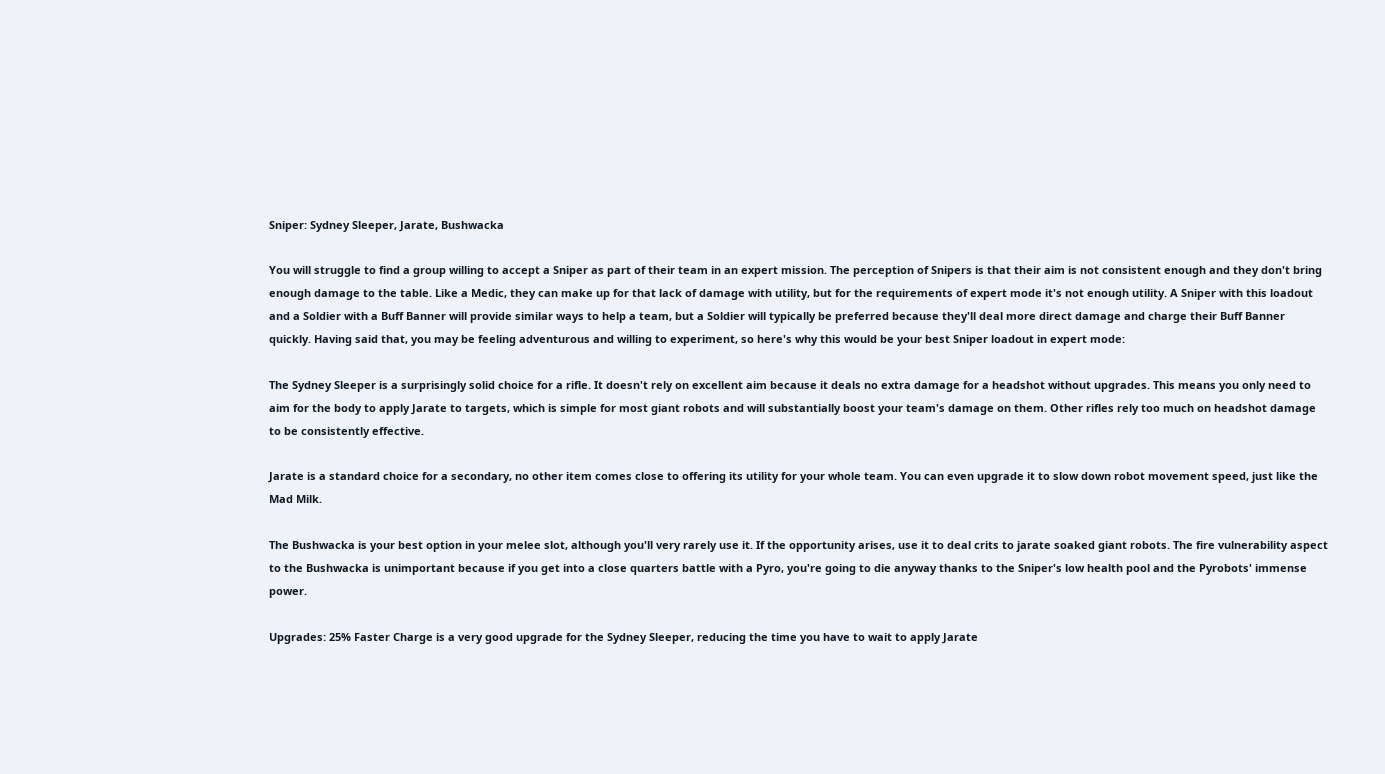Sniper: Sydney Sleeper, Jarate, Bushwacka

You will struggle to find a group willing to accept a Sniper as part of their team in an expert mission. The perception of Snipers is that their aim is not consistent enough and they don't bring enough damage to the table. Like a Medic, they can make up for that lack of damage with utility, but for the requirements of expert mode it's not enough utility. A Sniper with this loadout and a Soldier with a Buff Banner will provide similar ways to help a team, but a Soldier will typically be preferred because they'll deal more direct damage and charge their Buff Banner quickly. Having said that, you may be feeling adventurous and willing to experiment, so here's why this would be your best Sniper loadout in expert mode:

The Sydney Sleeper is a surprisingly solid choice for a rifle. It doesn't rely on excellent aim because it deals no extra damage for a headshot without upgrades. This means you only need to aim for the body to apply Jarate to targets, which is simple for most giant robots and will substantially boost your team's damage on them. Other rifles rely too much on headshot damage to be consistently effective.

Jarate is a standard choice for a secondary, no other item comes close to offering its utility for your whole team. You can even upgrade it to slow down robot movement speed, just like the Mad Milk.

The Bushwacka is your best option in your melee slot, although you'll very rarely use it. If the opportunity arises, use it to deal crits to jarate soaked giant robots. The fire vulnerability aspect to the Bushwacka is unimportant because if you get into a close quarters battle with a Pyro, you're going to die anyway thanks to the Sniper's low health pool and the Pyrobots' immense power.

Upgrades: 25% Faster Charge is a very good upgrade for the Sydney Sleeper, reducing the time you have to wait to apply Jarate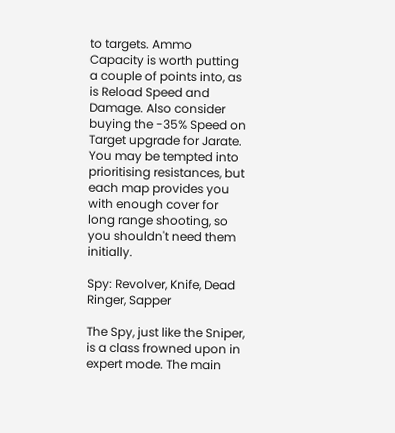to targets. Ammo Capacity is worth putting a couple of points into, as is Reload Speed and Damage. Also consider buying the -35% Speed on Target upgrade for Jarate. You may be tempted into prioritising resistances, but each map provides you with enough cover for long range shooting, so you shouldn't need them initially.

Spy: Revolver, Knife, Dead Ringer, Sapper

The Spy, just like the Sniper, is a class frowned upon in expert mode. The main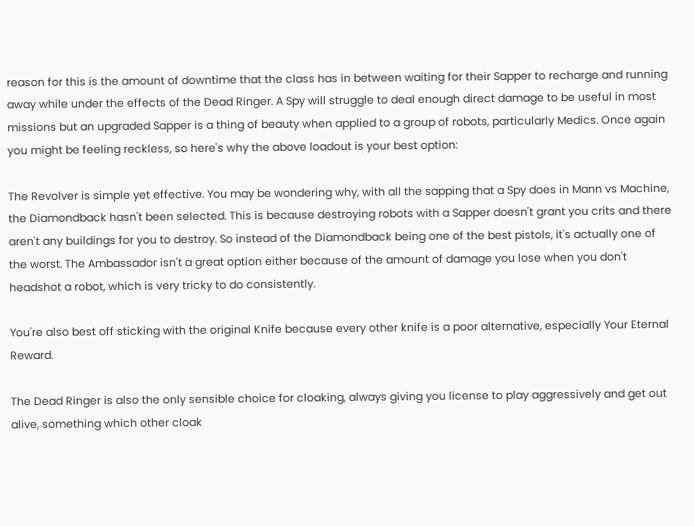reason for this is the amount of downtime that the class has in between waiting for their Sapper to recharge and running away while under the effects of the Dead Ringer. A Spy will struggle to deal enough direct damage to be useful in most missions but an upgraded Sapper is a thing of beauty when applied to a group of robots, particularly Medics. Once again you might be feeling reckless, so here's why the above loadout is your best option:

The Revolver is simple yet effective. You may be wondering why, with all the sapping that a Spy does in Mann vs Machine, the Diamondback hasn't been selected. This is because destroying robots with a Sapper doesn't grant you crits and there aren't any buildings for you to destroy. So instead of the Diamondback being one of the best pistols, it's actually one of the worst. The Ambassador isn't a great option either because of the amount of damage you lose when you don't headshot a robot, which is very tricky to do consistently.

You're also best off sticking with the original Knife because every other knife is a poor alternative, especially Your Eternal Reward.

The Dead Ringer is also the only sensible choice for cloaking, always giving you license to play aggressively and get out alive, something which other cloak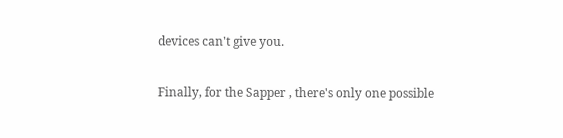devices can't give you.

Finally, for the Sapper , there's only one possible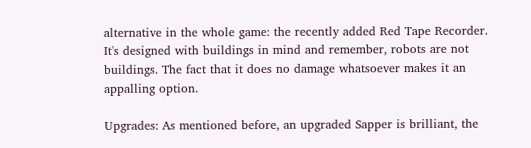alternative in the whole game: the recently added Red Tape Recorder. It's designed with buildings in mind and remember, robots are not buildings. The fact that it does no damage whatsoever makes it an appalling option.

Upgrades: As mentioned before, an upgraded Sapper is brilliant, the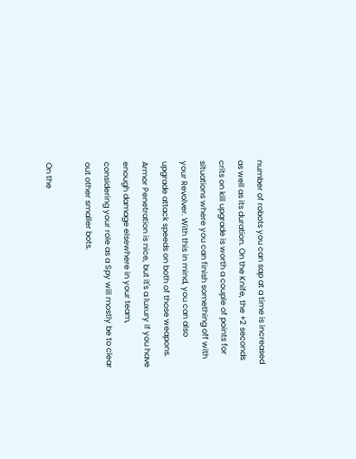number of robots you can sap at a time is increased as well as its duration. On the Knife, the +2 seconds crits on kill upgrade is worth a couple of points for situations where you can finish something off with your Revolver. With this in mind, you can also upgrade attack speeds on both of those weapons. Armor Penetration is nice, but it's a luxury if you have enough damage elsewhere in your team, considering your role as a Spy will mostly be to clear out other smaller bots.

On the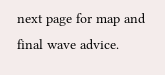next page for map and final wave advice.